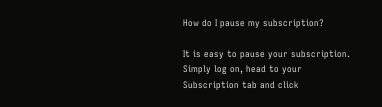How do I pause my subscription?

It is easy to pause your subscription. Simply log on, head to your Subscription tab and click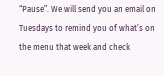“Pause”. We will send you an email on Tuesdays to remind you of what’s on the menu that week and check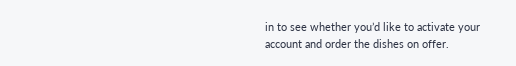in to see whether you’d like to activate your account and order the dishes on offer.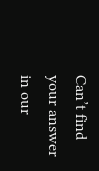Can’t find your answer in our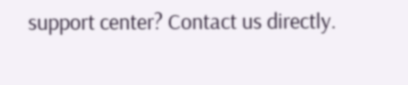support center? Contact us directly.